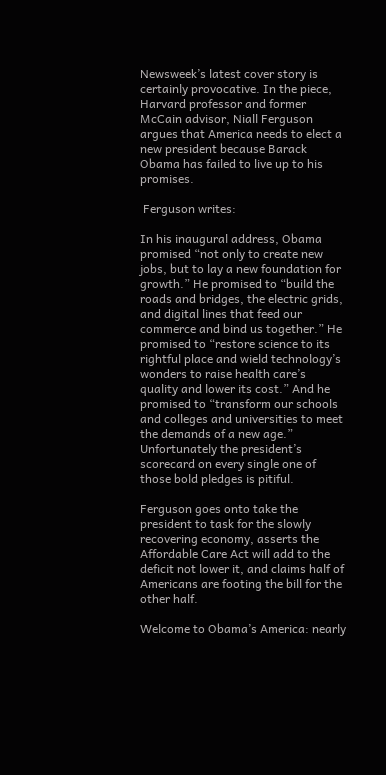Newsweek’s latest cover story is certainly provocative. In the piece, Harvard professor and former McCain advisor, Niall Ferguson argues that America needs to elect a new president because Barack Obama has failed to live up to his promises.

 Ferguson writes:

In his inaugural address, Obama promised “not only to create new jobs, but to lay a new foundation for growth.” He promised to “build the roads and bridges, the electric grids, and digital lines that feed our commerce and bind us together.” He promised to “restore science to its rightful place and wield technology’s wonders to raise health care’s quality and lower its cost.” And he promised to “transform our schools and colleges and universities to meet the demands of a new age.” Unfortunately the president’s scorecard on every single one of those bold pledges is pitiful.

Ferguson goes onto take the president to task for the slowly recovering economy, asserts the Affordable Care Act will add to the deficit not lower it, and claims half of Americans are footing the bill for the other half.

Welcome to Obama’s America: nearly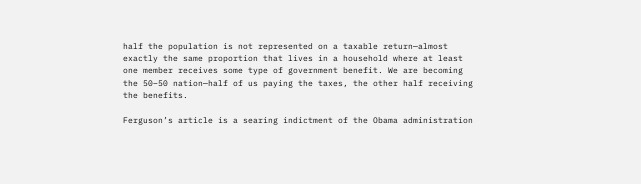half the population is not represented on a taxable return—almost exactly the same proportion that lives in a household where at least one member receives some type of government benefit. We are becoming the 50–50 nation—half of us paying the taxes, the other half receiving the benefits.

Ferguson’s article is a searing indictment of the Obama administration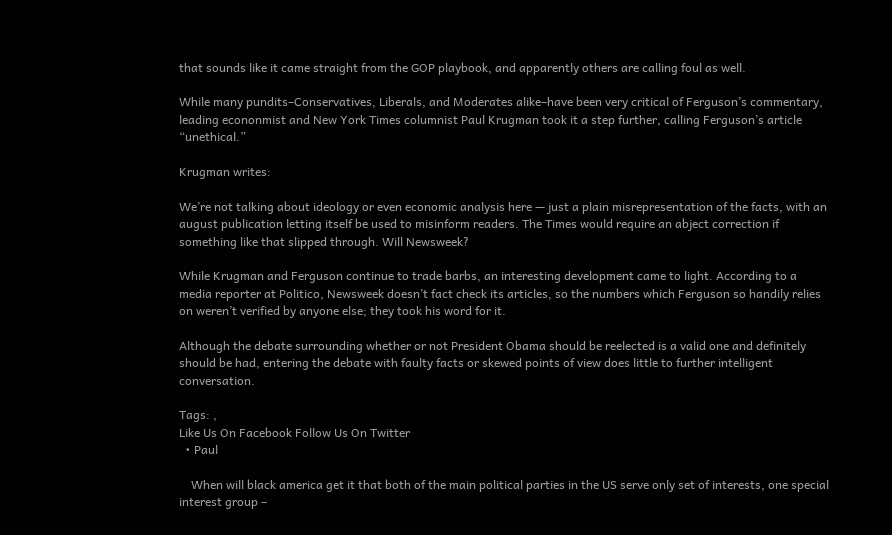that sounds like it came straight from the GOP playbook, and apparently others are calling foul as well.

While many pundits–Conservatives, Liberals, and Moderates alike–have been very critical of Ferguson’s commentary, leading econonmist and New York Times columnist Paul Krugman took it a step further, calling Ferguson’s article “unethical.”

Krugman writes:

We’re not talking about ideology or even economic analysis here — just a plain misrepresentation of the facts, with an august publication letting itself be used to misinform readers. The Times would require an abject correction if something like that slipped through. Will Newsweek?

While Krugman and Ferguson continue to trade barbs, an interesting development came to light. According to a media reporter at Politico, Newsweek doesn’t fact check its articles, so the numbers which Ferguson so handily relies on weren’t verified by anyone else; they took his word for it.

Although the debate surrounding whether or not President Obama should be reelected is a valid one and definitely should be had, entering the debate with faulty facts or skewed points of view does little to further intelligent conversation.

Tags: ,
Like Us On Facebook Follow Us On Twitter
  • Paul

    When will black america get it that both of the main political parties in the US serve only set of interests, one special interest group –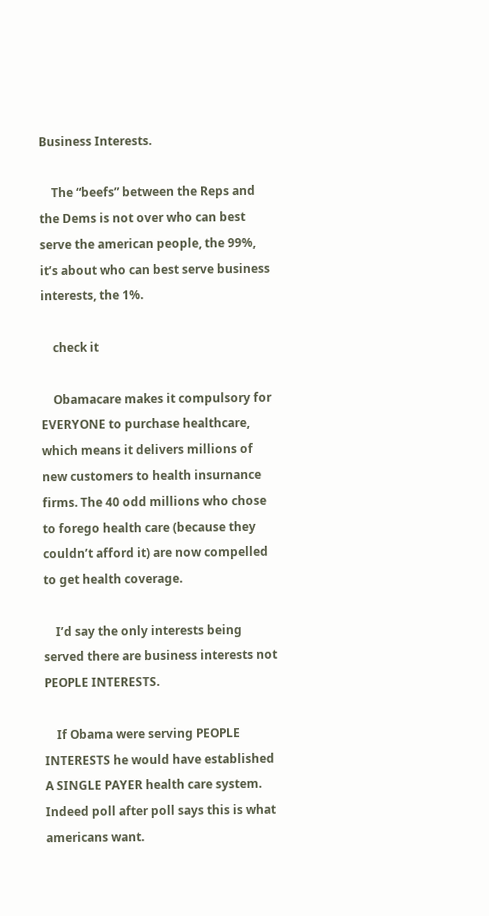Business Interests.

    The “beefs” between the Reps and the Dems is not over who can best serve the american people, the 99%, it’s about who can best serve business interests, the 1%.

    check it

    Obamacare makes it compulsory for EVERYONE to purchase healthcare, which means it delivers millions of new customers to health insurnance firms. The 40 odd millions who chose to forego health care (because they couldn’t afford it) are now compelled to get health coverage.

    I’d say the only interests being served there are business interests not PEOPLE INTERESTS.

    If Obama were serving PEOPLE INTERESTS he would have established A SINGLE PAYER health care system. Indeed poll after poll says this is what americans want.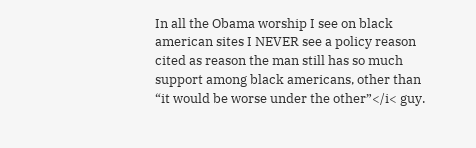In all the Obama worship I see on black american sites I NEVER see a policy reason cited as reason the man still has so much support among black americans, other than “it would be worse under the other”</i< guy.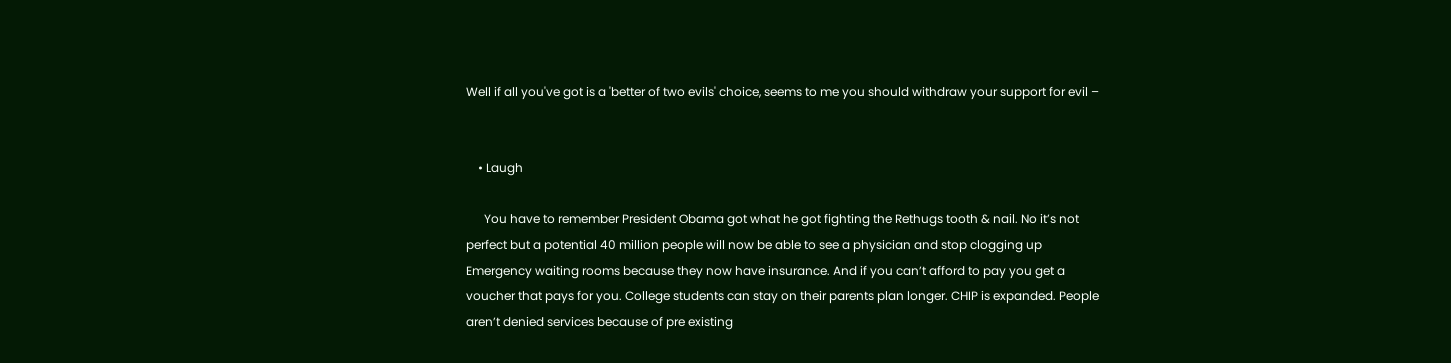Well if all you've got is a 'better of two evils' choice, seems to me you should withdraw your support for evil –


    • Laugh

      You have to remember President Obama got what he got fighting the Rethugs tooth & nail. No it’s not perfect but a potential 40 million people will now be able to see a physician and stop clogging up Emergency waiting rooms because they now have insurance. And if you can’t afford to pay you get a voucher that pays for you. College students can stay on their parents plan longer. CHIP is expanded. People aren’t denied services because of pre existing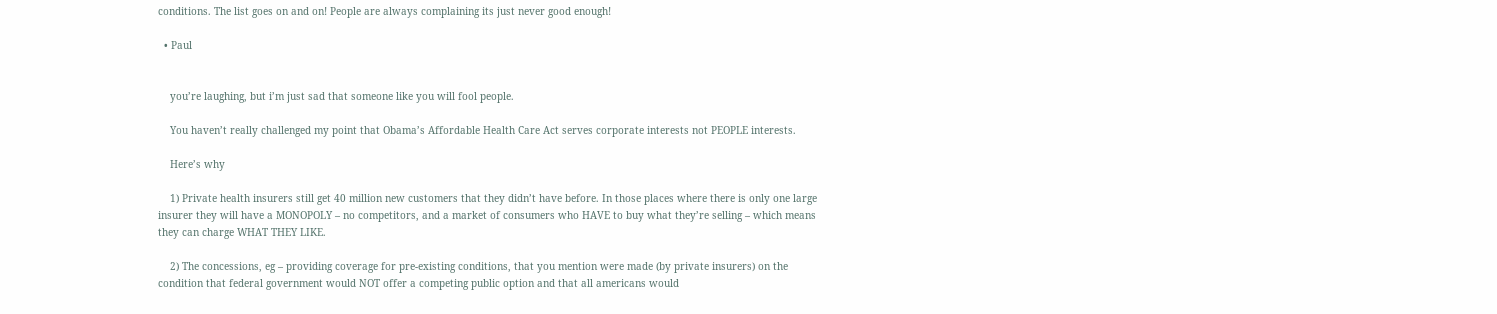conditions. The list goes on and on! People are always complaining its just never good enough!

  • Paul


    you’re laughing, but i’m just sad that someone like you will fool people.

    You haven’t really challenged my point that Obama’s Affordable Health Care Act serves corporate interests not PEOPLE interests.

    Here’s why

    1) Private health insurers still get 40 million new customers that they didn’t have before. In those places where there is only one large insurer they will have a MONOPOLY – no competitors, and a market of consumers who HAVE to buy what they’re selling – which means they can charge WHAT THEY LIKE.

    2) The concessions, eg – providing coverage for pre-existing conditions, that you mention were made (by private insurers) on the condition that federal government would NOT offer a competing public option and that all americans would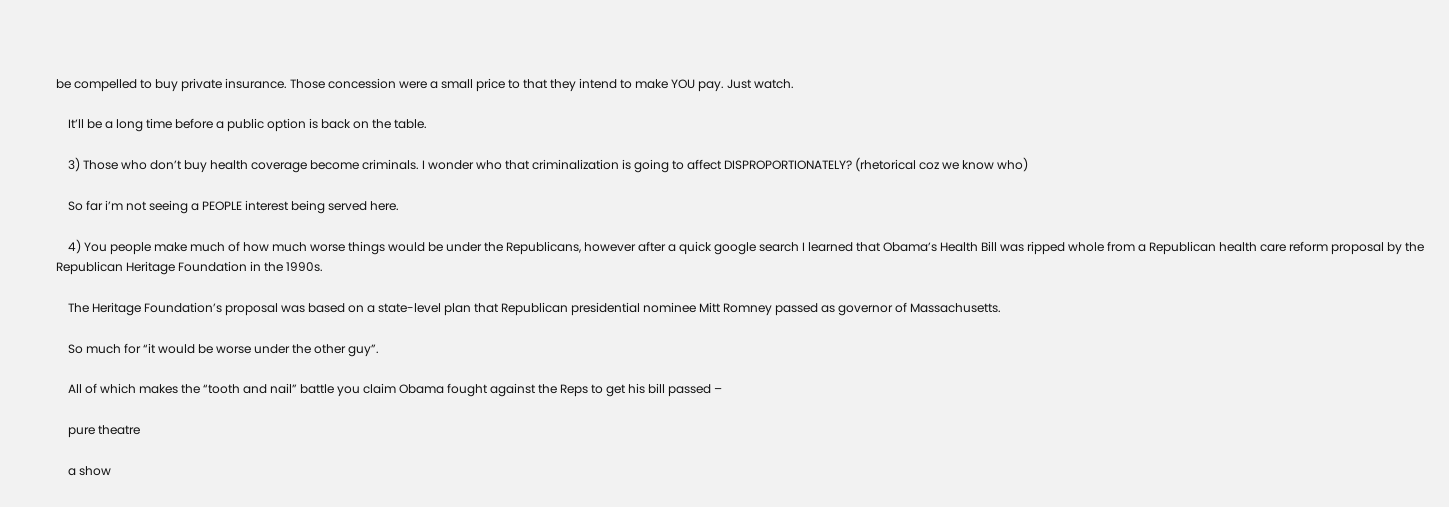be compelled to buy private insurance. Those concession were a small price to that they intend to make YOU pay. Just watch.

    It’ll be a long time before a public option is back on the table.

    3) Those who don’t buy health coverage become criminals. I wonder who that criminalization is going to affect DISPROPORTIONATELY? (rhetorical coz we know who)

    So far i’m not seeing a PEOPLE interest being served here.

    4) You people make much of how much worse things would be under the Republicans, however after a quick google search I learned that Obama’s Health Bill was ripped whole from a Republican health care reform proposal by the Republican Heritage Foundation in the 1990s.

    The Heritage Foundation’s proposal was based on a state-level plan that Republican presidential nominee Mitt Romney passed as governor of Massachusetts.

    So much for “it would be worse under the other guy”.

    All of which makes the “tooth and nail” battle you claim Obama fought against the Reps to get his bill passed –

    pure theatre

    a show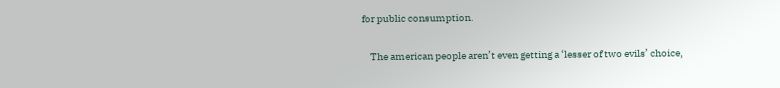for public consumption.

    The american people aren’t even getting a ‘lesser of two evils’ choice,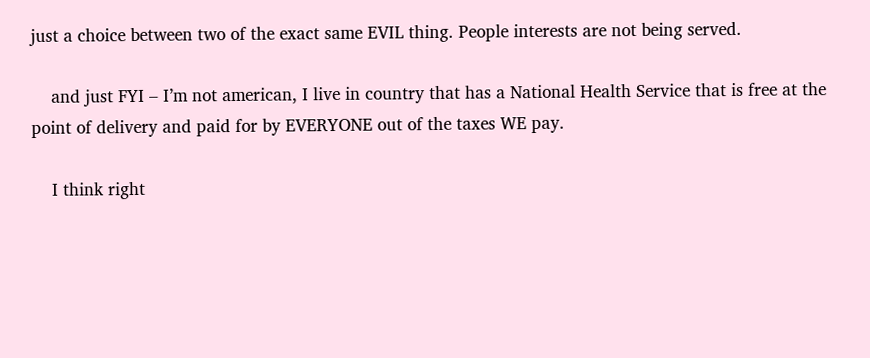just a choice between two of the exact same EVIL thing. People interests are not being served.

    and just FYI – I’m not american, I live in country that has a National Health Service that is free at the point of delivery and paid for by EVERYONE out of the taxes WE pay.

    I think right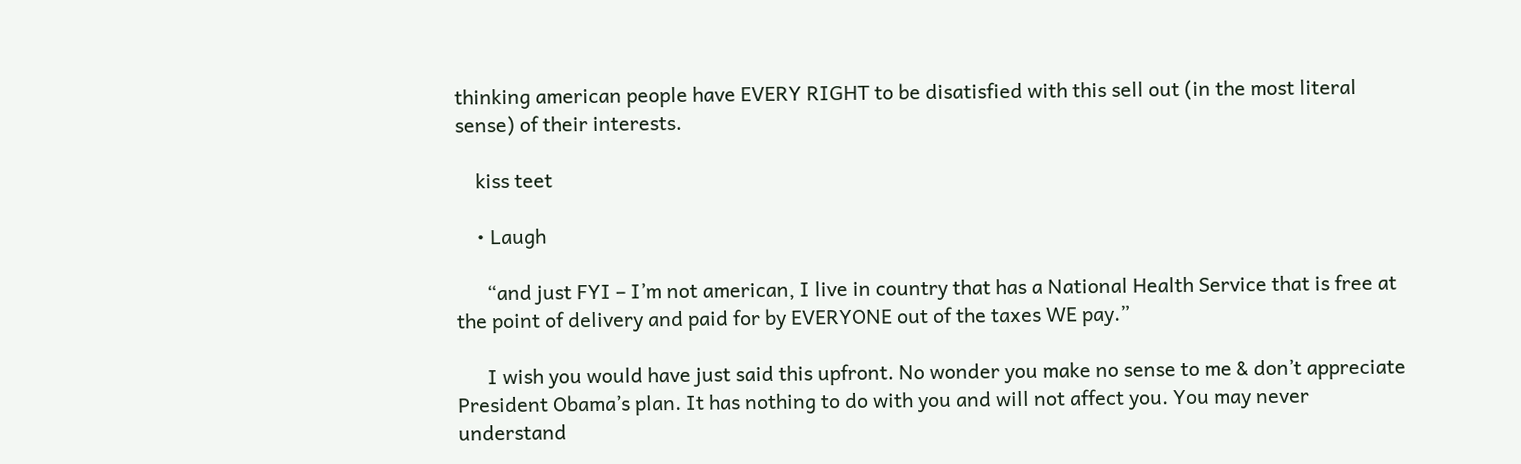thinking american people have EVERY RIGHT to be disatisfied with this sell out (in the most literal sense) of their interests.

    kiss teet

    • Laugh

      “and just FYI – I’m not american, I live in country that has a National Health Service that is free at the point of delivery and paid for by EVERYONE out of the taxes WE pay.”

      I wish you would have just said this upfront. No wonder you make no sense to me & don’t appreciate President Obama’s plan. It has nothing to do with you and will not affect you. You may never understand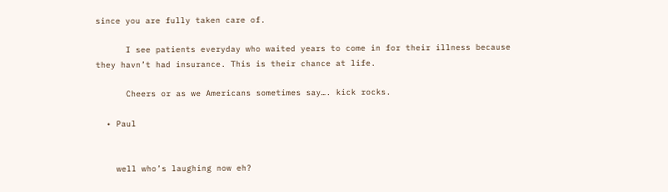since you are fully taken care of.

      I see patients everyday who waited years to come in for their illness because they havn’t had insurance. This is their chance at life.

      Cheers or as we Americans sometimes say…. kick rocks.

  • Paul


    well who’s laughing now eh?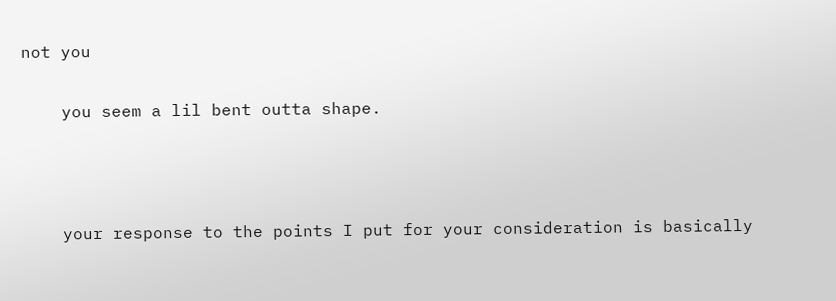not you

    you seem a lil bent outta shape.



    your response to the points I put for your consideration is basically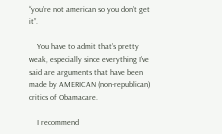“you’re not american so you don’t get it”.

    You have to admit that’s pretty weak, especially since everything I’ve said are arguments that have been made by AMERICAN (non-republican) critics of Obamacare.

    I recommend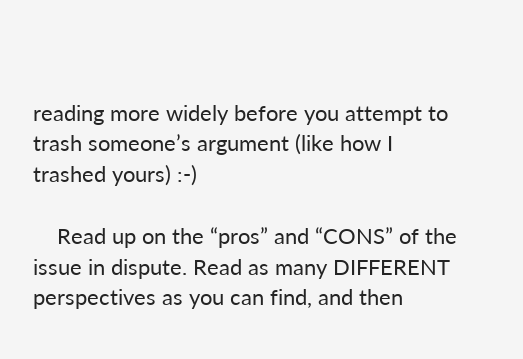reading more widely before you attempt to trash someone’s argument (like how I trashed yours) :-)

    Read up on the “pros” and “CONS” of the issue in dispute. Read as many DIFFERENT perspectives as you can find, and then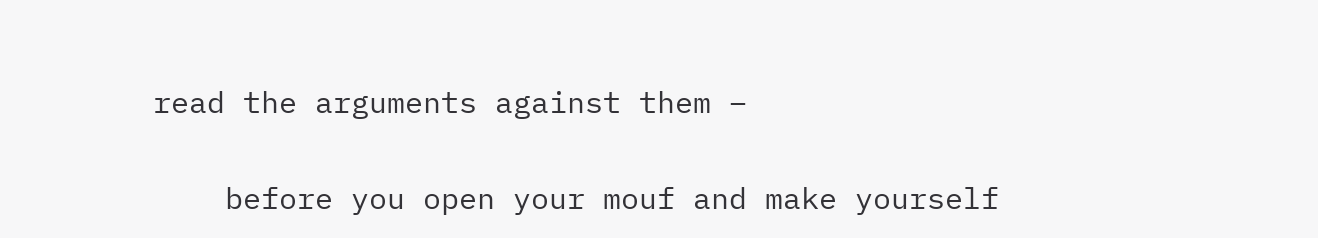read the arguments against them –

    before you open your mouf and make yourself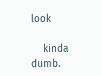look

    kinda dumb.